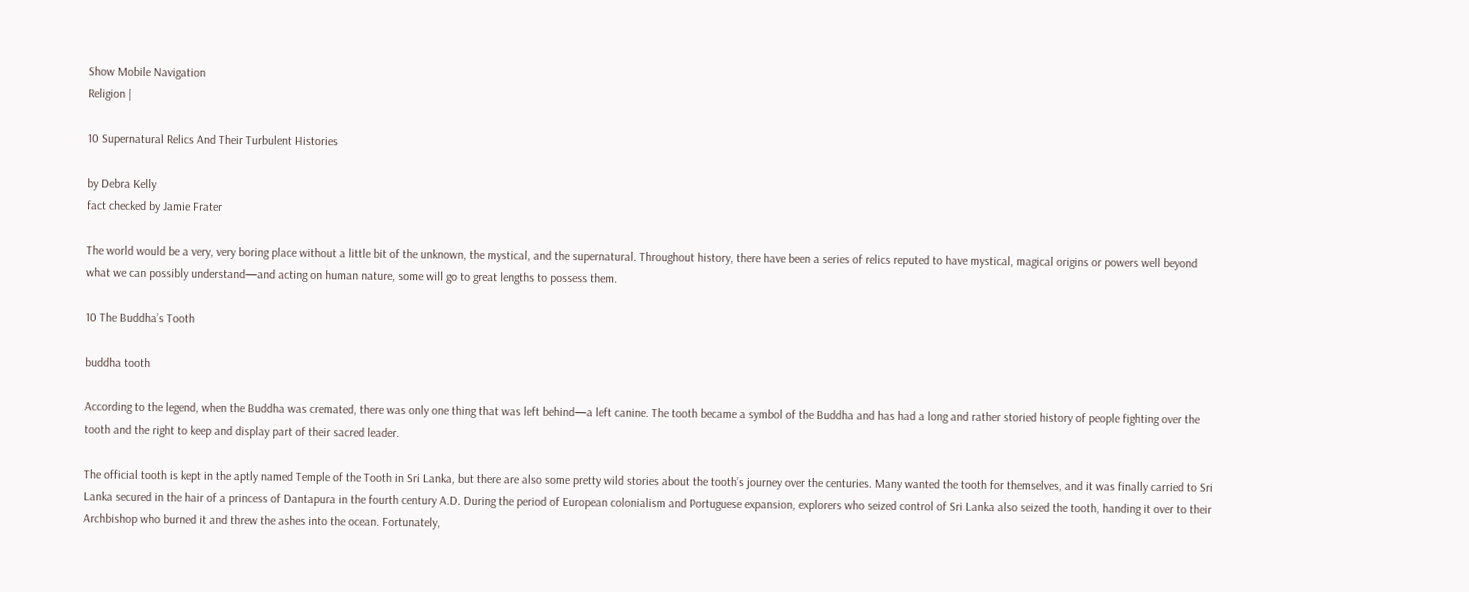Show Mobile Navigation
Religion |

10 Supernatural Relics And Their Turbulent Histories

by Debra Kelly
fact checked by Jamie Frater

The world would be a very, very boring place without a little bit of the unknown, the mystical, and the supernatural. Throughout history, there have been a series of relics reputed to have mystical, magical origins or powers well beyond what we can possibly understand—and acting on human nature, some will go to great lengths to possess them.

10 The Buddha’s Tooth

buddha tooth

According to the legend, when the Buddha was cremated, there was only one thing that was left behind—a left canine. The tooth became a symbol of the Buddha and has had a long and rather storied history of people fighting over the tooth and the right to keep and display part of their sacred leader.

The official tooth is kept in the aptly named Temple of the Tooth in Sri Lanka, but there are also some pretty wild stories about the tooth’s journey over the centuries. Many wanted the tooth for themselves, and it was finally carried to Sri Lanka secured in the hair of a princess of Dantapura in the fourth century A.D. During the period of European colonialism and Portuguese expansion, explorers who seized control of Sri Lanka also seized the tooth, handing it over to their Archbishop who burned it and threw the ashes into the ocean. Fortunately,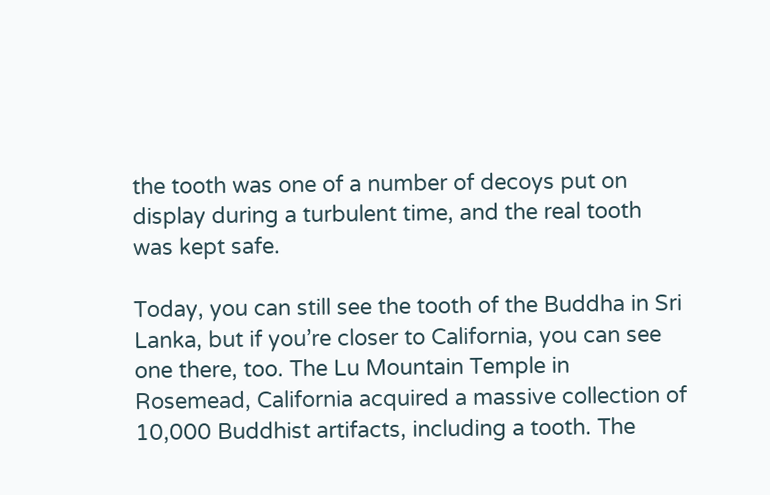the tooth was one of a number of decoys put on display during a turbulent time, and the real tooth was kept safe.

Today, you can still see the tooth of the Buddha in Sri Lanka, but if you’re closer to California, you can see one there, too. The Lu Mountain Temple in Rosemead, California acquired a massive collection of 10,000 Buddhist artifacts, including a tooth. The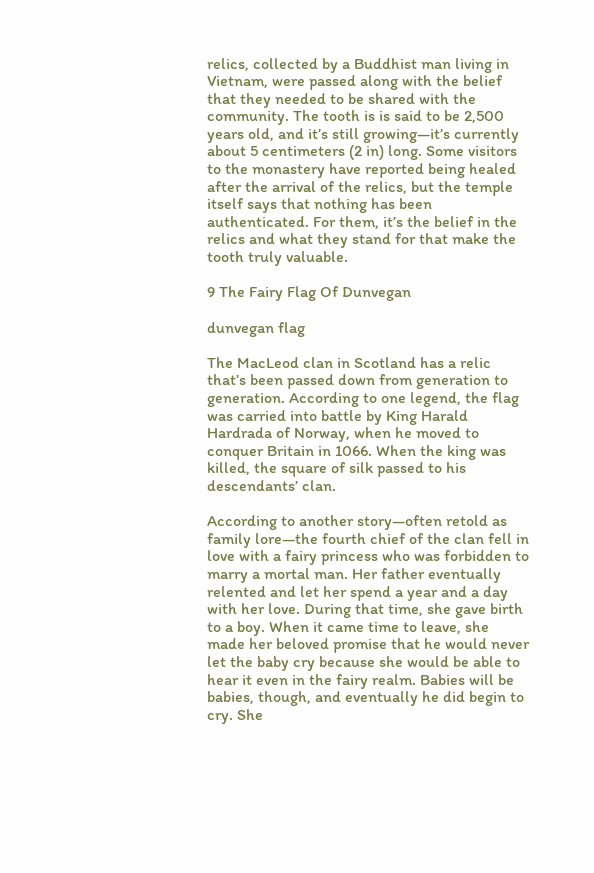relics, collected by a Buddhist man living in Vietnam, were passed along with the belief that they needed to be shared with the community. The tooth is is said to be 2,500 years old, and it’s still growing—it’s currently about 5 centimeters (2 in) long. Some visitors to the monastery have reported being healed after the arrival of the relics, but the temple itself says that nothing has been authenticated. For them, it’s the belief in the relics and what they stand for that make the tooth truly valuable.

9 The Fairy Flag Of Dunvegan

dunvegan flag

The MacLeod clan in Scotland has a relic that’s been passed down from generation to generation. According to one legend, the flag was carried into battle by King Harald Hardrada of Norway, when he moved to conquer Britain in 1066. When the king was killed, the square of silk passed to his descendants’ clan.

According to another story—often retold as family lore—the fourth chief of the clan fell in love with a fairy princess who was forbidden to marry a mortal man. Her father eventually relented and let her spend a year and a day with her love. During that time, she gave birth to a boy. When it came time to leave, she made her beloved promise that he would never let the baby cry because she would be able to hear it even in the fairy realm. Babies will be babies, though, and eventually he did begin to cry. She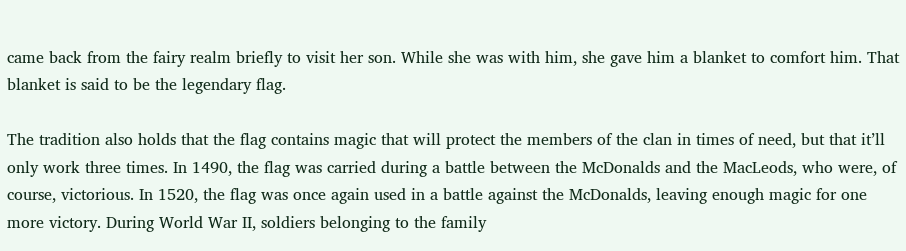came back from the fairy realm briefly to visit her son. While she was with him, she gave him a blanket to comfort him. That blanket is said to be the legendary flag.

The tradition also holds that the flag contains magic that will protect the members of the clan in times of need, but that it’ll only work three times. In 1490, the flag was carried during a battle between the McDonalds and the MacLeods, who were, of course, victorious. In 1520, the flag was once again used in a battle against the McDonalds, leaving enough magic for one more victory. During World War II, soldiers belonging to the family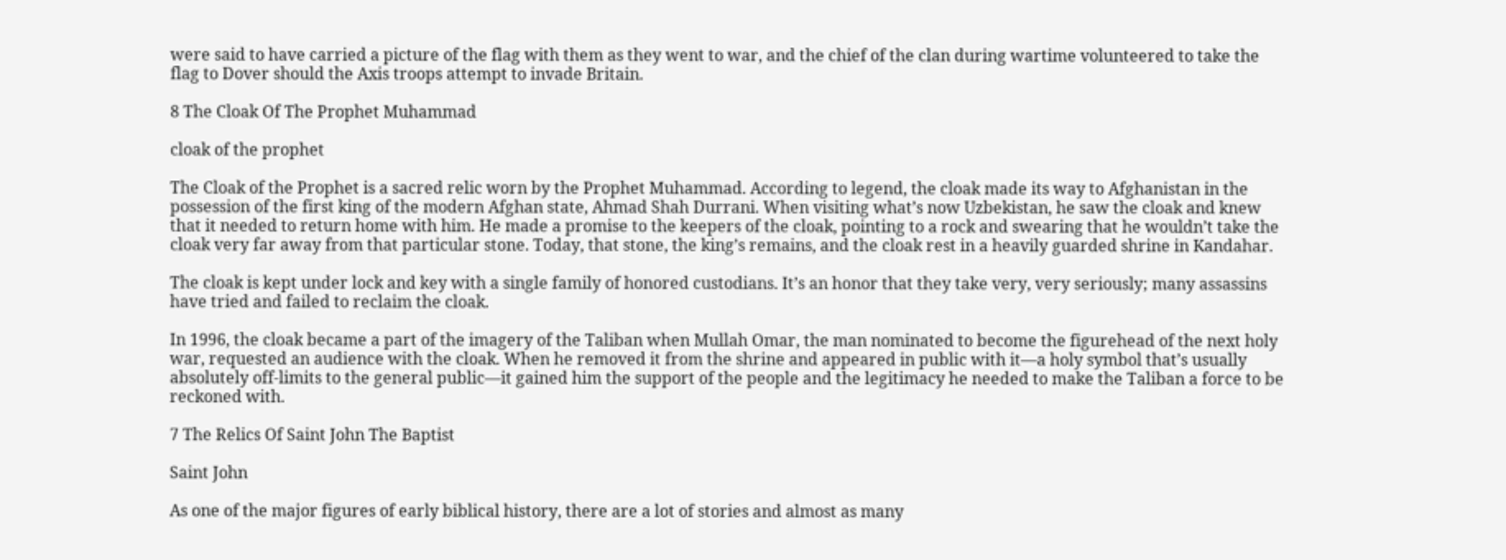were said to have carried a picture of the flag with them as they went to war, and the chief of the clan during wartime volunteered to take the flag to Dover should the Axis troops attempt to invade Britain.

8 The Cloak Of The Prophet Muhammad

cloak of the prophet

The Cloak of the Prophet is a sacred relic worn by the Prophet Muhammad. According to legend, the cloak made its way to Afghanistan in the possession of the first king of the modern Afghan state, Ahmad Shah Durrani. When visiting what’s now Uzbekistan, he saw the cloak and knew that it needed to return home with him. He made a promise to the keepers of the cloak, pointing to a rock and swearing that he wouldn’t take the cloak very far away from that particular stone. Today, that stone, the king’s remains, and the cloak rest in a heavily guarded shrine in Kandahar.

The cloak is kept under lock and key with a single family of honored custodians. It’s an honor that they take very, very seriously; many assassins have tried and failed to reclaim the cloak.

In 1996, the cloak became a part of the imagery of the Taliban when Mullah Omar, the man nominated to become the figurehead of the next holy war, requested an audience with the cloak. When he removed it from the shrine and appeared in public with it—a holy symbol that’s usually absolutely off-limits to the general public—it gained him the support of the people and the legitimacy he needed to make the Taliban a force to be reckoned with.

7 The Relics Of Saint John The Baptist

Saint John

As one of the major figures of early biblical history, there are a lot of stories and almost as many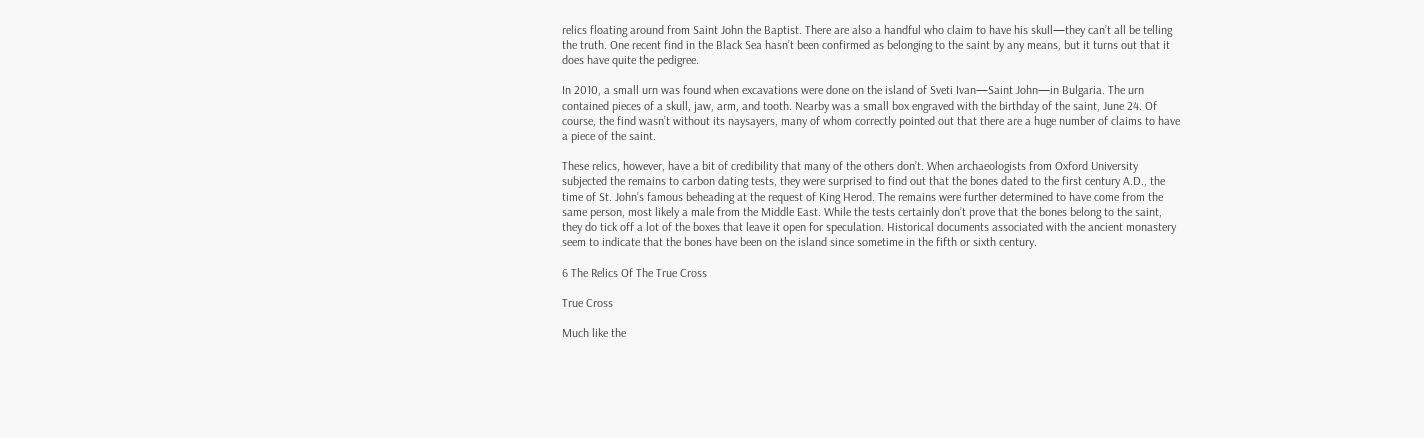relics floating around from Saint John the Baptist. There are also a handful who claim to have his skull—they can’t all be telling the truth. One recent find in the Black Sea hasn’t been confirmed as belonging to the saint by any means, but it turns out that it does have quite the pedigree.

In 2010, a small urn was found when excavations were done on the island of Sveti Ivan—Saint John—in Bulgaria. The urn contained pieces of a skull, jaw, arm, and tooth. Nearby was a small box engraved with the birthday of the saint, June 24. Of course, the find wasn’t without its naysayers, many of whom correctly pointed out that there are a huge number of claims to have a piece of the saint.

These relics, however, have a bit of credibility that many of the others don’t. When archaeologists from Oxford University subjected the remains to carbon dating tests, they were surprised to find out that the bones dated to the first century A.D., the time of St. John’s famous beheading at the request of King Herod. The remains were further determined to have come from the same person, most likely a male from the Middle East. While the tests certainly don’t prove that the bones belong to the saint, they do tick off a lot of the boxes that leave it open for speculation. Historical documents associated with the ancient monastery seem to indicate that the bones have been on the island since sometime in the fifth or sixth century.

6 The Relics Of The True Cross

True Cross

Much like the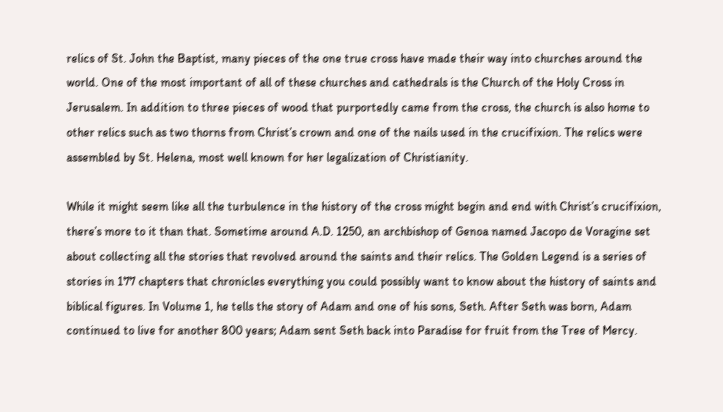relics of St. John the Baptist, many pieces of the one true cross have made their way into churches around the world. One of the most important of all of these churches and cathedrals is the Church of the Holy Cross in Jerusalem. In addition to three pieces of wood that purportedly came from the cross, the church is also home to other relics such as two thorns from Christ’s crown and one of the nails used in the crucifixion. The relics were assembled by St. Helena, most well known for her legalization of Christianity.

While it might seem like all the turbulence in the history of the cross might begin and end with Christ’s crucifixion, there’s more to it than that. Sometime around A.D. 1250, an archbishop of Genoa named Jacopo de Voragine set about collecting all the stories that revolved around the saints and their relics. The Golden Legend is a series of stories in 177 chapters that chronicles everything you could possibly want to know about the history of saints and biblical figures. In Volume 1, he tells the story of Adam and one of his sons, Seth. After Seth was born, Adam continued to live for another 800 years; Adam sent Seth back into Paradise for fruit from the Tree of Mercy.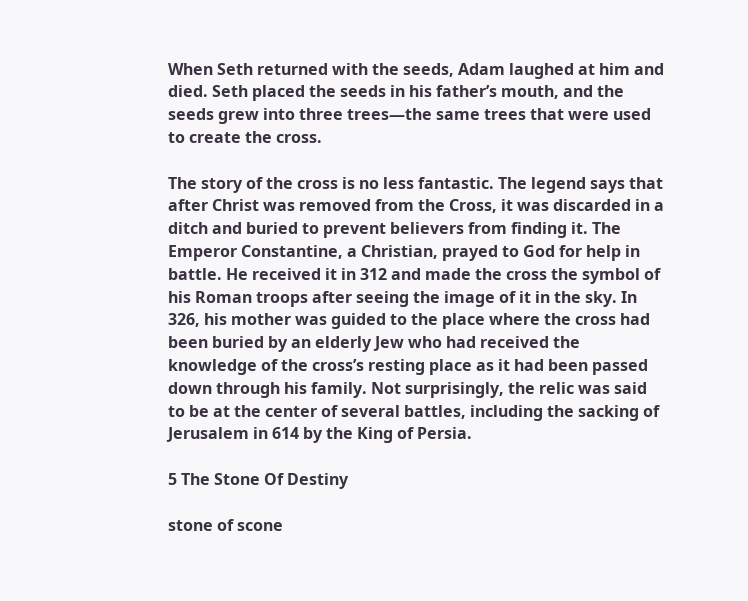When Seth returned with the seeds, Adam laughed at him and died. Seth placed the seeds in his father’s mouth, and the seeds grew into three trees—the same trees that were used to create the cross.

The story of the cross is no less fantastic. The legend says that after Christ was removed from the Cross, it was discarded in a ditch and buried to prevent believers from finding it. The Emperor Constantine, a Christian, prayed to God for help in battle. He received it in 312 and made the cross the symbol of his Roman troops after seeing the image of it in the sky. In 326, his mother was guided to the place where the cross had been buried by an elderly Jew who had received the knowledge of the cross’s resting place as it had been passed down through his family. Not surprisingly, the relic was said to be at the center of several battles, including the sacking of Jerusalem in 614 by the King of Persia.

5 The Stone Of Destiny

stone of scone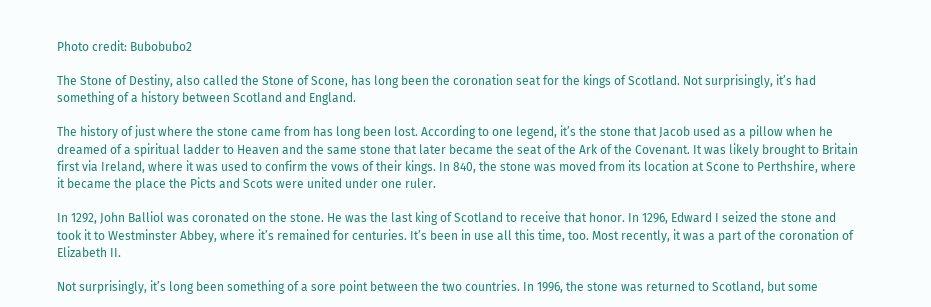Photo credit: Bubobubo2

The Stone of Destiny, also called the Stone of Scone, has long been the coronation seat for the kings of Scotland. Not surprisingly, it’s had something of a history between Scotland and England.

The history of just where the stone came from has long been lost. According to one legend, it’s the stone that Jacob used as a pillow when he dreamed of a spiritual ladder to Heaven and the same stone that later became the seat of the Ark of the Covenant. It was likely brought to Britain first via Ireland, where it was used to confirm the vows of their kings. In 840, the stone was moved from its location at Scone to Perthshire, where it became the place the Picts and Scots were united under one ruler.

In 1292, John Balliol was coronated on the stone. He was the last king of Scotland to receive that honor. In 1296, Edward I seized the stone and took it to Westminster Abbey, where it’s remained for centuries. It’s been in use all this time, too. Most recently, it was a part of the coronation of Elizabeth II.

Not surprisingly, it’s long been something of a sore point between the two countries. In 1996, the stone was returned to Scotland, but some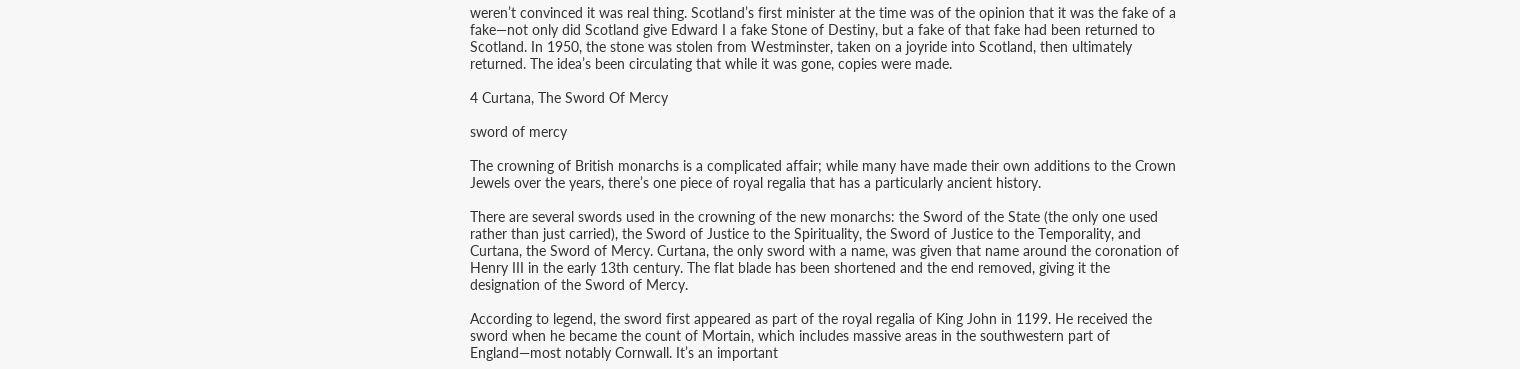weren’t convinced it was real thing. Scotland’s first minister at the time was of the opinion that it was the fake of a fake—not only did Scotland give Edward I a fake Stone of Destiny, but a fake of that fake had been returned to Scotland. In 1950, the stone was stolen from Westminster, taken on a joyride into Scotland, then ultimately returned. The idea’s been circulating that while it was gone, copies were made.

4 Curtana, The Sword Of Mercy

sword of mercy

The crowning of British monarchs is a complicated affair; while many have made their own additions to the Crown Jewels over the years, there’s one piece of royal regalia that has a particularly ancient history.

There are several swords used in the crowning of the new monarchs: the Sword of the State (the only one used rather than just carried), the Sword of Justice to the Spirituality, the Sword of Justice to the Temporality, and Curtana, the Sword of Mercy. Curtana, the only sword with a name, was given that name around the coronation of Henry III in the early 13th century. The flat blade has been shortened and the end removed, giving it the designation of the Sword of Mercy.

According to legend, the sword first appeared as part of the royal regalia of King John in 1199. He received the sword when he became the count of Mortain, which includes massive areas in the southwestern part of England—most notably Cornwall. It’s an important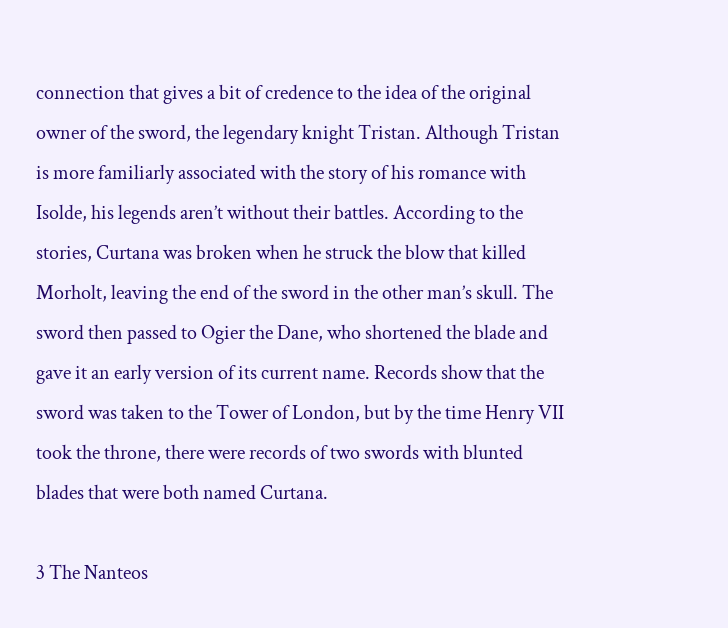connection that gives a bit of credence to the idea of the original owner of the sword, the legendary knight Tristan. Although Tristan is more familiarly associated with the story of his romance with Isolde, his legends aren’t without their battles. According to the stories, Curtana was broken when he struck the blow that killed Morholt, leaving the end of the sword in the other man’s skull. The sword then passed to Ogier the Dane, who shortened the blade and gave it an early version of its current name. Records show that the sword was taken to the Tower of London, but by the time Henry VII took the throne, there were records of two swords with blunted blades that were both named Curtana.

3 The Nanteos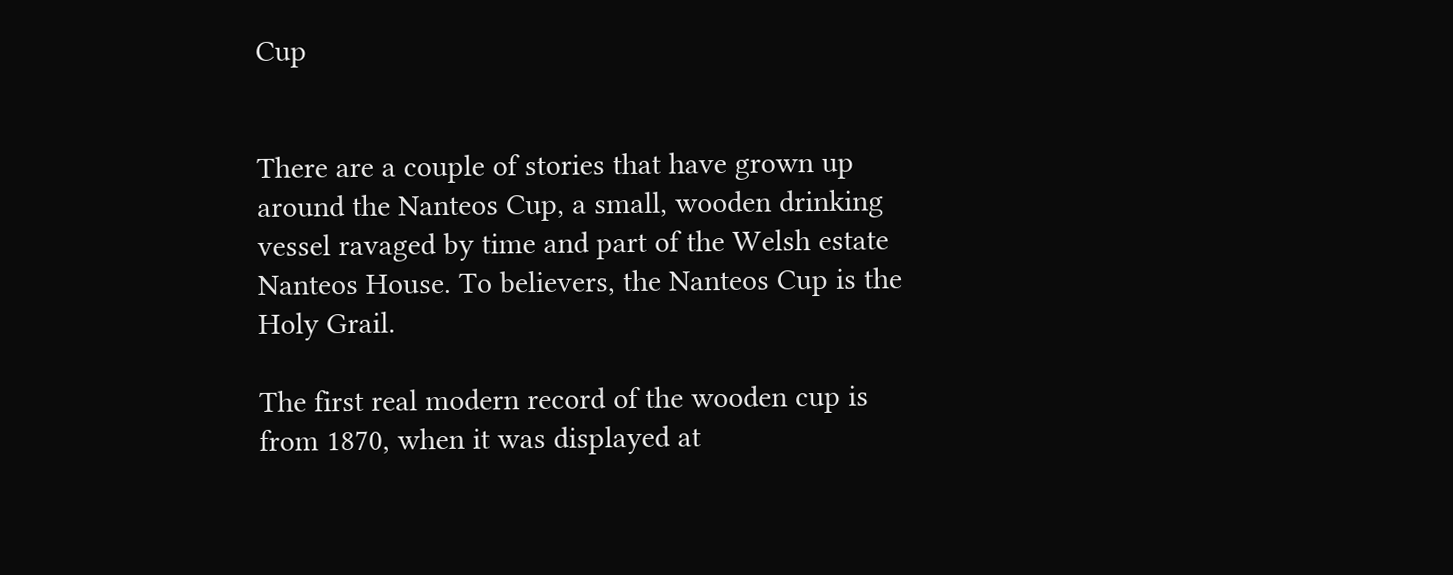Cup


There are a couple of stories that have grown up around the Nanteos Cup, a small, wooden drinking vessel ravaged by time and part of the Welsh estate Nanteos House. To believers, the Nanteos Cup is the Holy Grail.

The first real modern record of the wooden cup is from 1870, when it was displayed at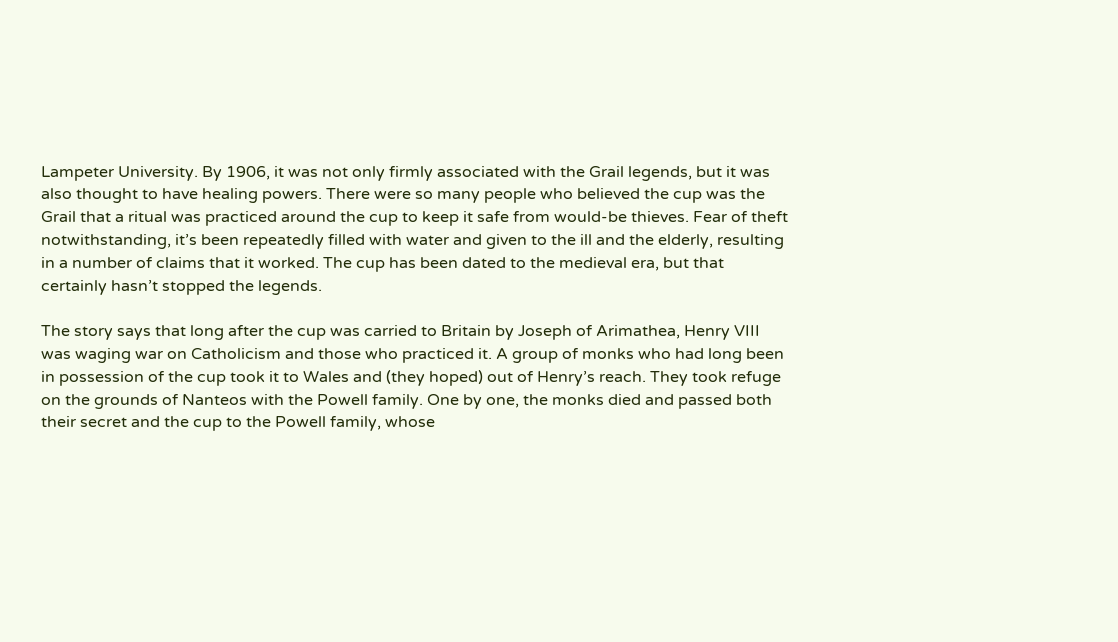Lampeter University. By 1906, it was not only firmly associated with the Grail legends, but it was also thought to have healing powers. There were so many people who believed the cup was the Grail that a ritual was practiced around the cup to keep it safe from would-be thieves. Fear of theft notwithstanding, it’s been repeatedly filled with water and given to the ill and the elderly, resulting in a number of claims that it worked. The cup has been dated to the medieval era, but that certainly hasn’t stopped the legends.

The story says that long after the cup was carried to Britain by Joseph of Arimathea, Henry VIII was waging war on Catholicism and those who practiced it. A group of monks who had long been in possession of the cup took it to Wales and (they hoped) out of Henry’s reach. They took refuge on the grounds of Nanteos with the Powell family. One by one, the monks died and passed both their secret and the cup to the Powell family, whose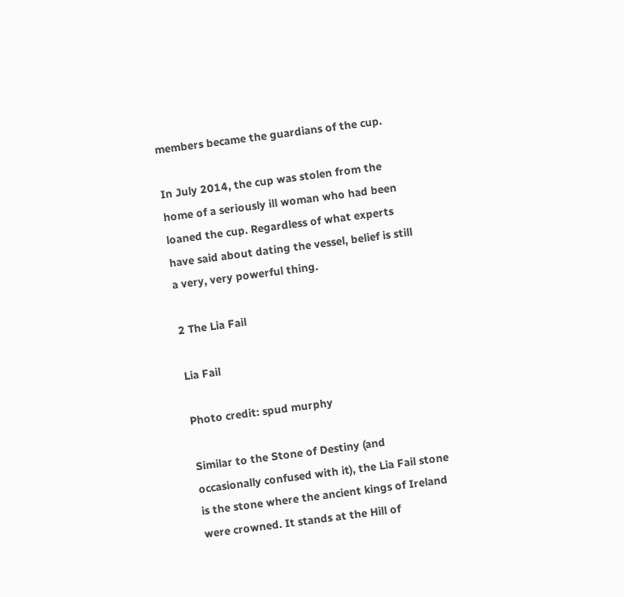members became the guardians of the cup.

In July 2014, the cup was stolen from the home of a seriously ill woman who had been loaned the cup. Regardless of what experts have said about dating the vessel, belief is still a very, very powerful thing.

2 The Lia Fail

Lia Fail

Photo credit: spud murphy

Similar to the Stone of Destiny (and occasionally confused with it), the Lia Fail stone is the stone where the ancient kings of Ireland were crowned. It stands at the Hill of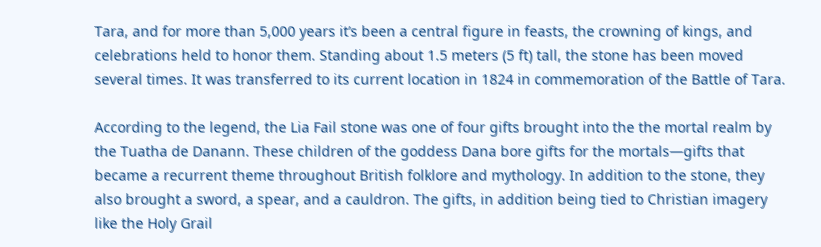Tara, and for more than 5,000 years it’s been a central figure in feasts, the crowning of kings, and celebrations held to honor them. Standing about 1.5 meters (5 ft) tall, the stone has been moved several times. It was transferred to its current location in 1824 in commemoration of the Battle of Tara.

According to the legend, the Lia Fail stone was one of four gifts brought into the the mortal realm by the Tuatha de Danann. These children of the goddess Dana bore gifts for the mortals—gifts that became a recurrent theme throughout British folklore and mythology. In addition to the stone, they also brought a sword, a spear, and a cauldron. The gifts, in addition being tied to Christian imagery like the Holy Grail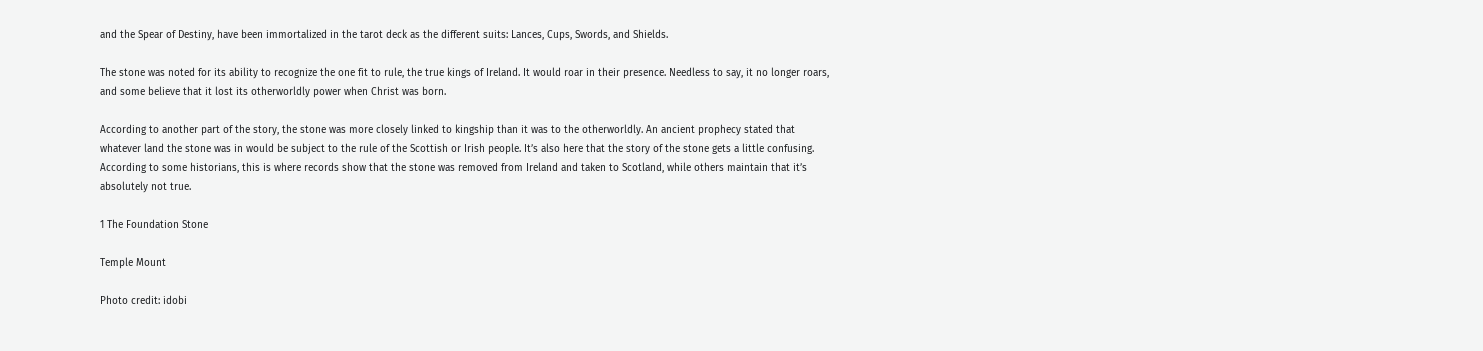and the Spear of Destiny, have been immortalized in the tarot deck as the different suits: Lances, Cups, Swords, and Shields.

The stone was noted for its ability to recognize the one fit to rule, the true kings of Ireland. It would roar in their presence. Needless to say, it no longer roars, and some believe that it lost its otherworldly power when Christ was born.

According to another part of the story, the stone was more closely linked to kingship than it was to the otherworldly. An ancient prophecy stated that whatever land the stone was in would be subject to the rule of the Scottish or Irish people. It’s also here that the story of the stone gets a little confusing. According to some historians, this is where records show that the stone was removed from Ireland and taken to Scotland, while others maintain that it’s absolutely not true.

1 The Foundation Stone

Temple Mount

Photo credit: idobi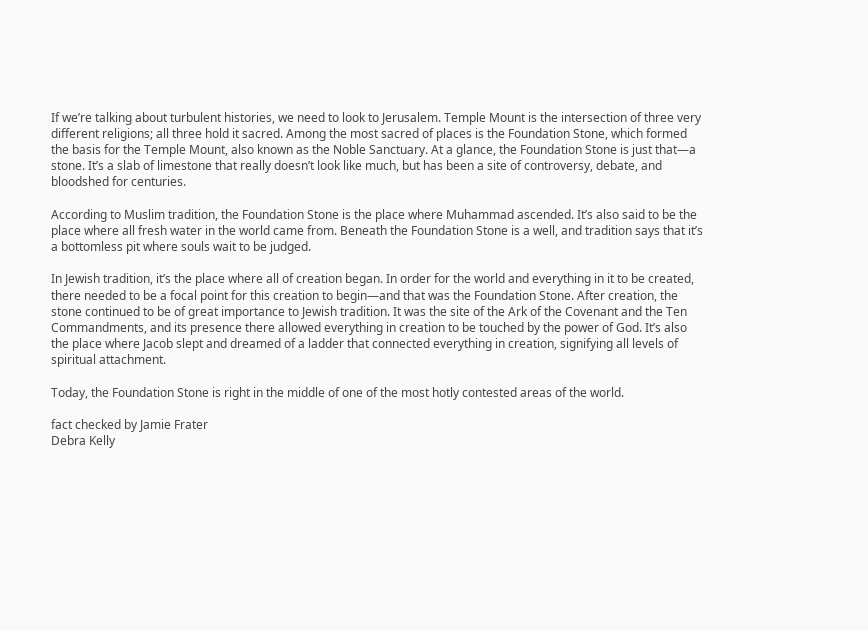If we’re talking about turbulent histories, we need to look to Jerusalem. Temple Mount is the intersection of three very different religions; all three hold it sacred. Among the most sacred of places is the Foundation Stone, which formed the basis for the Temple Mount, also known as the Noble Sanctuary. At a glance, the Foundation Stone is just that—a stone. It’s a slab of limestone that really doesn’t look like much, but has been a site of controversy, debate, and bloodshed for centuries.

According to Muslim tradition, the Foundation Stone is the place where Muhammad ascended. It’s also said to be the place where all fresh water in the world came from. Beneath the Foundation Stone is a well, and tradition says that it’s a bottomless pit where souls wait to be judged.

In Jewish tradition, it’s the place where all of creation began. In order for the world and everything in it to be created, there needed to be a focal point for this creation to begin—and that was the Foundation Stone. After creation, the stone continued to be of great importance to Jewish tradition. It was the site of the Ark of the Covenant and the Ten Commandments, and its presence there allowed everything in creation to be touched by the power of God. It’s also the place where Jacob slept and dreamed of a ladder that connected everything in creation, signifying all levels of spiritual attachment.

Today, the Foundation Stone is right in the middle of one of the most hotly contested areas of the world.

fact checked by Jamie Frater
Debra Kelly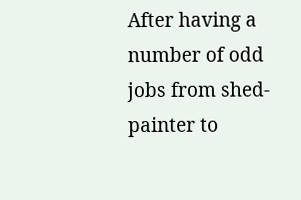After having a number of odd jobs from shed-painter to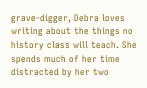grave-digger, Debra loves writing about the things no history class will teach. She spends much of her time distracted by her two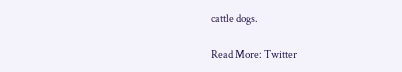cattle dogs.

Read More: Twitter